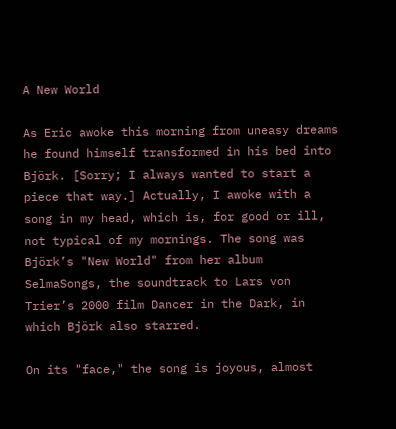A New World

As Eric awoke this morning from uneasy dreams he found himself transformed in his bed into Björk. [Sorry; I always wanted to start a piece that way.] Actually, I awoke with a song in my head, which is, for good or ill, not typical of my mornings. The song was Björk’s "New World" from her album SelmaSongs, the soundtrack to Lars von Trier’s 2000 film Dancer in the Dark, in which Björk also starred.

On its "face," the song is joyous, almost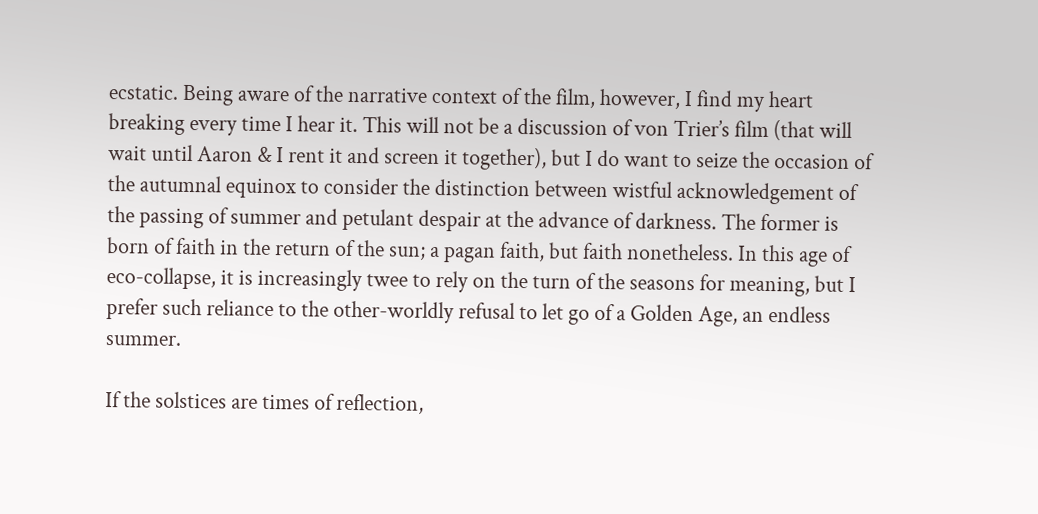ecstatic. Being aware of the narrative context of the film, however, I find my heart breaking every time I hear it. This will not be a discussion of von Trier’s film (that will wait until Aaron & I rent it and screen it together), but I do want to seize the occasion of the autumnal equinox to consider the distinction between wistful acknowledgement of the passing of summer and petulant despair at the advance of darkness. The former is born of faith in the return of the sun; a pagan faith, but faith nonetheless. In this age of eco-collapse, it is increasingly twee to rely on the turn of the seasons for meaning, but I prefer such reliance to the other-worldly refusal to let go of a Golden Age, an endless summer.

If the solstices are times of reflection,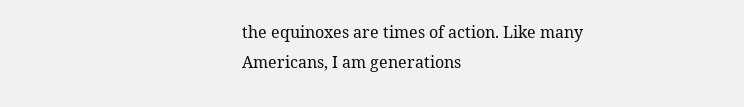the equinoxes are times of action. Like many Americans, I am generations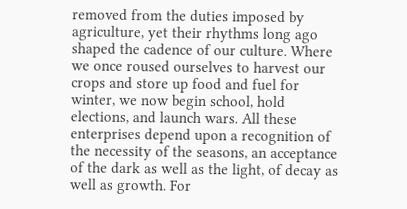removed from the duties imposed by agriculture, yet their rhythms long ago shaped the cadence of our culture. Where we once roused ourselves to harvest our crops and store up food and fuel for winter, we now begin school, hold elections, and launch wars. All these enterprises depend upon a recognition of the necessity of the seasons, an acceptance of the dark as well as the light, of decay as well as growth. For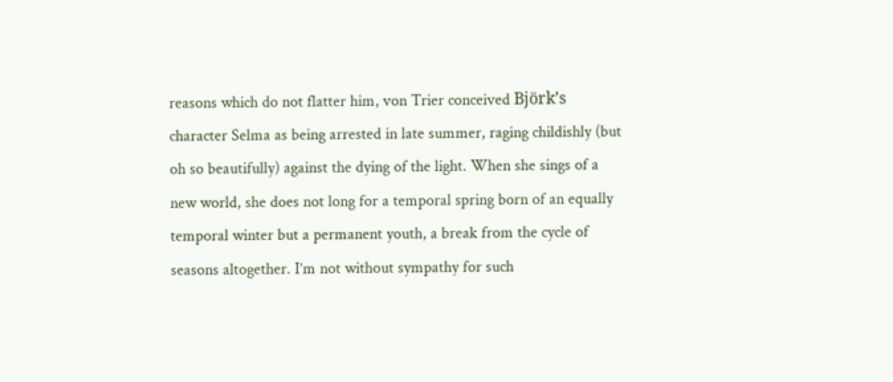reasons which do not flatter him, von Trier conceived Björk’s character Selma as being arrested in late summer, raging childishly (but oh so beautifully) against the dying of the light. When she sings of a new world, she does not long for a temporal spring born of an equally temporal winter but a permanent youth, a break from the cycle of seasons altogether. I’m not without sympathy for such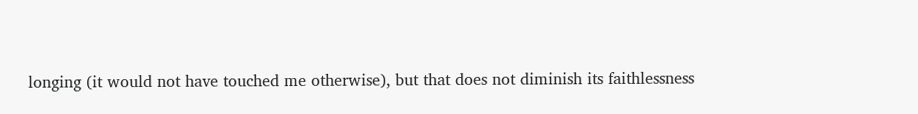longing (it would not have touched me otherwise), but that does not diminish its faithlessness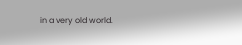in a very old world.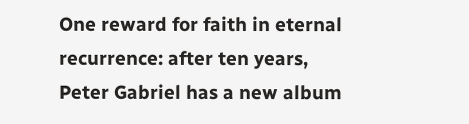One reward for faith in eternal recurrence: after ten years, Peter Gabriel has a new album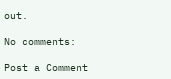out.

No comments:

Post a Comment